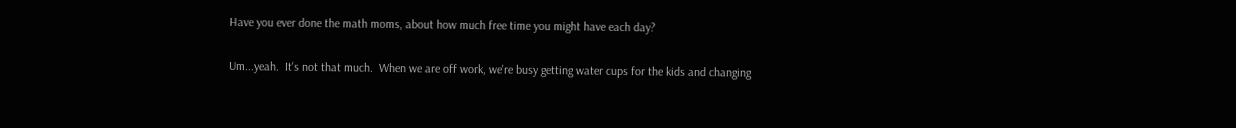Have you ever done the math moms, about how much free time you might have each day?

Um...yeah.  It's not that much.  When we are off work, we're busy getting water cups for the kids and changing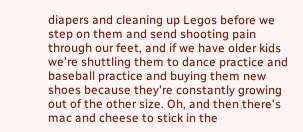diapers and cleaning up Legos before we step on them and send shooting pain through our feet, and if we have older kids we're shuttling them to dance practice and baseball practice and buying them new shoes because they're constantly growing out of the other size. Oh, and then there's mac and cheese to stick in the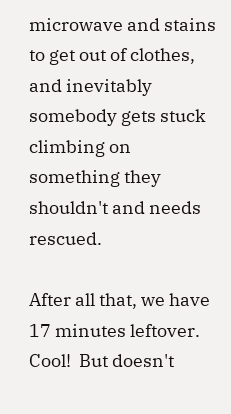microwave and stains to get out of clothes, and inevitably somebody gets stuck climbing on something they shouldn't and needs rescued.

After all that, we have 17 minutes leftover.  Cool!  But doesn't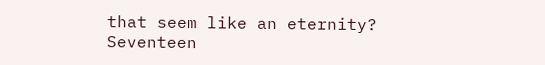that seem like an eternity? Seventeen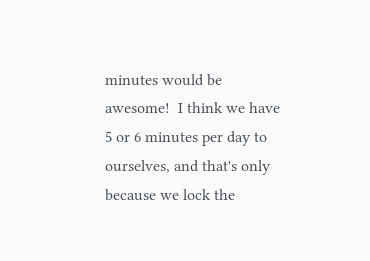minutes would be awesome!  I think we have 5 or 6 minutes per day to ourselves, and that's only because we lock the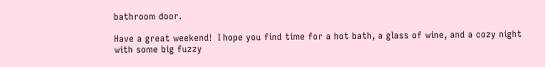bathroom door.

Have a great weekend!  I hope you find time for a hot bath, a glass of wine, and a cozy night with some big fuzzy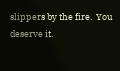slippers by the fire.  You deserve it.